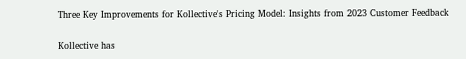Three Key Improvements for Kollective's Pricing Model: Insights from 2023 Customer Feedback

Kollective has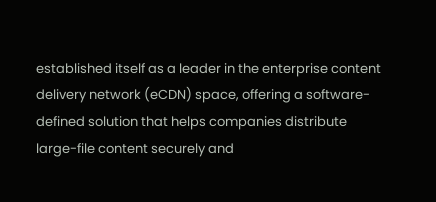established itself as a leader in the enterprise content delivery network (eCDN) space, offering a software-defined solution that helps companies distribute large-file content securely and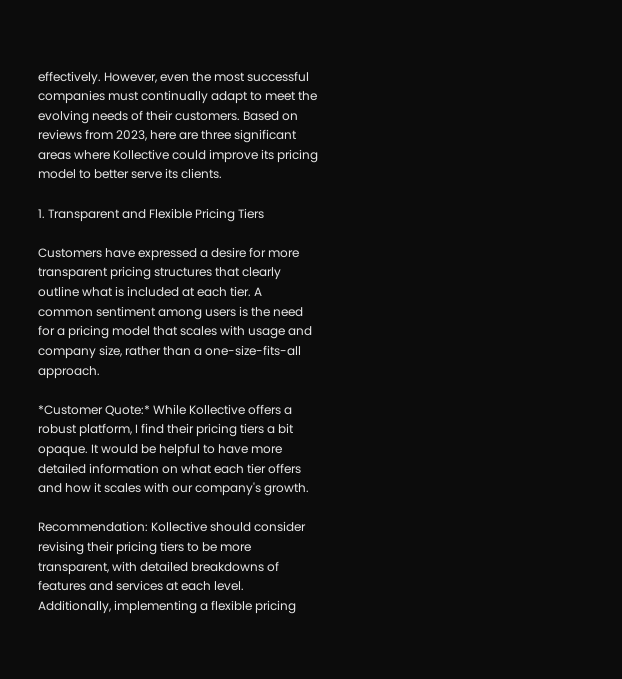effectively. However, even the most successful companies must continually adapt to meet the evolving needs of their customers. Based on reviews from 2023, here are three significant areas where Kollective could improve its pricing model to better serve its clients.

1. Transparent and Flexible Pricing Tiers

Customers have expressed a desire for more transparent pricing structures that clearly outline what is included at each tier. A common sentiment among users is the need for a pricing model that scales with usage and company size, rather than a one-size-fits-all approach.

*Customer Quote:* While Kollective offers a robust platform, I find their pricing tiers a bit opaque. It would be helpful to have more detailed information on what each tier offers and how it scales with our company's growth.

Recommendation: Kollective should consider revising their pricing tiers to be more transparent, with detailed breakdowns of features and services at each level. Additionally, implementing a flexible pricing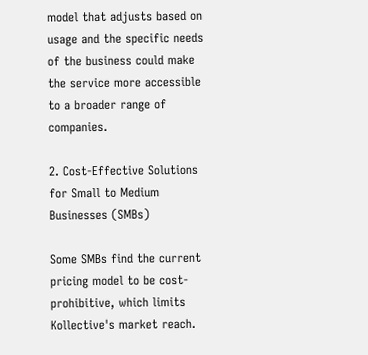model that adjusts based on usage and the specific needs of the business could make the service more accessible to a broader range of companies.

2. Cost-Effective Solutions for Small to Medium Businesses (SMBs)

Some SMBs find the current pricing model to be cost-prohibitive, which limits Kollective's market reach.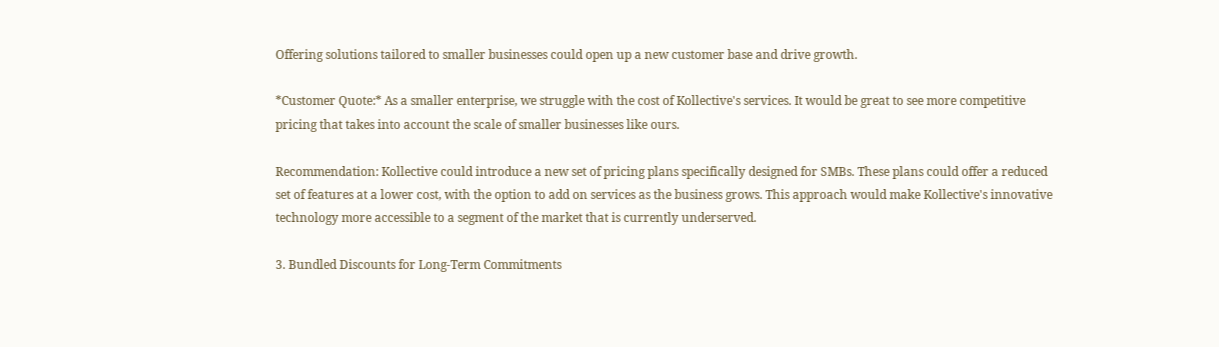Offering solutions tailored to smaller businesses could open up a new customer base and drive growth.

*Customer Quote:* As a smaller enterprise, we struggle with the cost of Kollective's services. It would be great to see more competitive pricing that takes into account the scale of smaller businesses like ours.

Recommendation: Kollective could introduce a new set of pricing plans specifically designed for SMBs. These plans could offer a reduced set of features at a lower cost, with the option to add on services as the business grows. This approach would make Kollective's innovative technology more accessible to a segment of the market that is currently underserved.

3. Bundled Discounts for Long-Term Commitments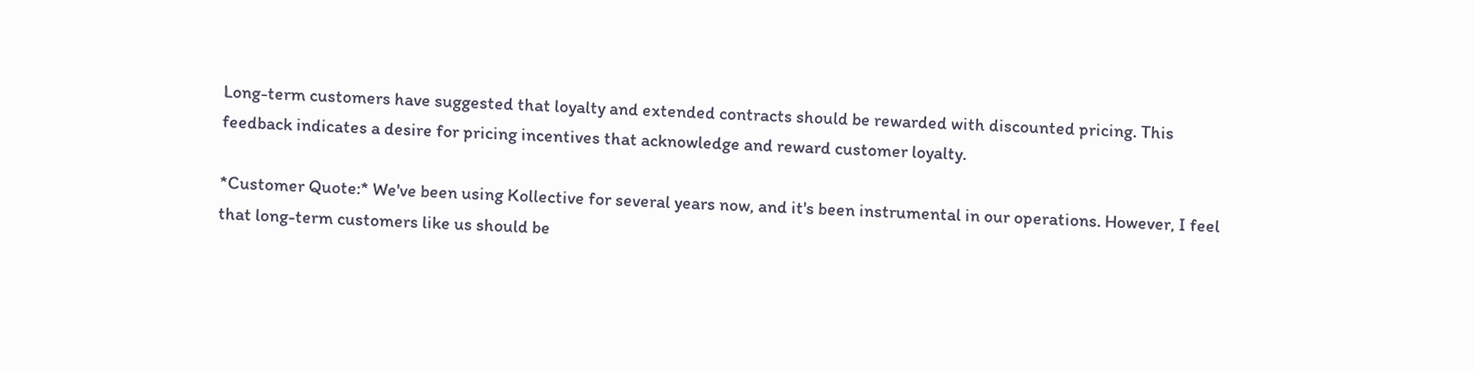Long-term customers have suggested that loyalty and extended contracts should be rewarded with discounted pricing. This feedback indicates a desire for pricing incentives that acknowledge and reward customer loyalty.

*Customer Quote:* We've been using Kollective for several years now, and it's been instrumental in our operations. However, I feel that long-term customers like us should be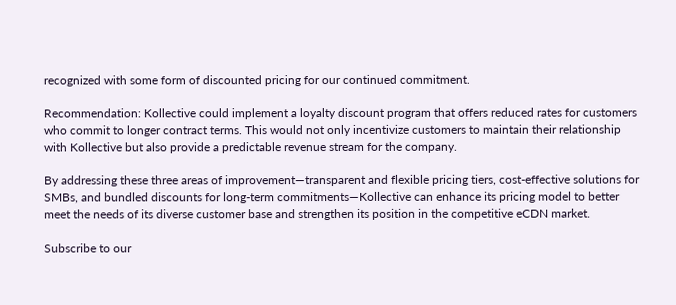recognized with some form of discounted pricing for our continued commitment.

Recommendation: Kollective could implement a loyalty discount program that offers reduced rates for customers who commit to longer contract terms. This would not only incentivize customers to maintain their relationship with Kollective but also provide a predictable revenue stream for the company.

By addressing these three areas of improvement—transparent and flexible pricing tiers, cost-effective solutions for SMBs, and bundled discounts for long-term commitments—Kollective can enhance its pricing model to better meet the needs of its diverse customer base and strengthen its position in the competitive eCDN market.

Subscribe to our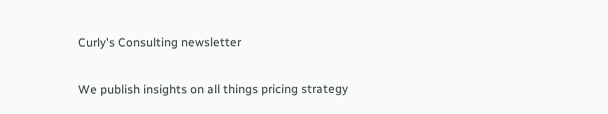Curly's Consulting newsletter

We publish insights on all things pricing strategy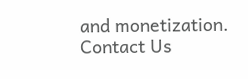and monetization.
Contact Us